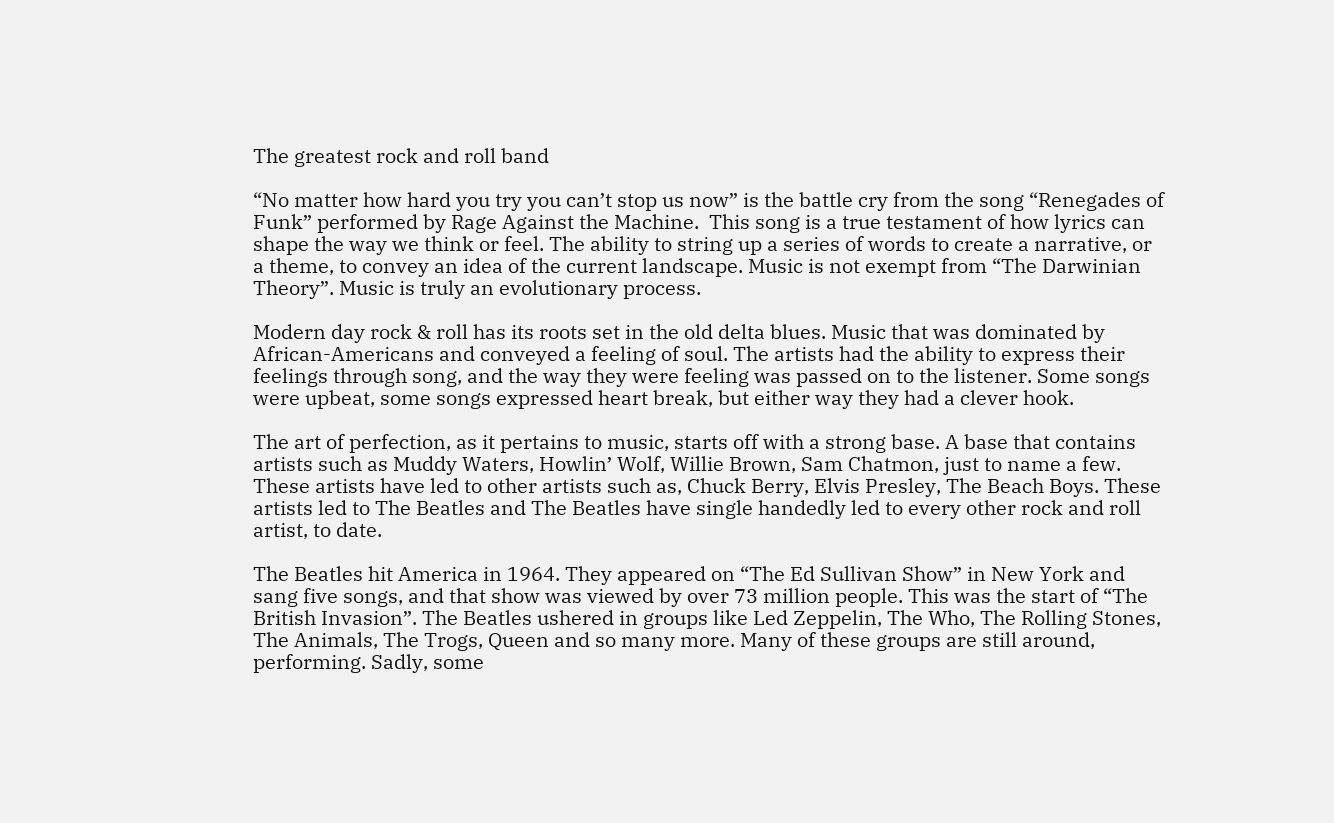The greatest rock and roll band

“No matter how hard you try you can’t stop us now” is the battle cry from the song “Renegades of Funk” performed by Rage Against the Machine.  This song is a true testament of how lyrics can shape the way we think or feel. The ability to string up a series of words to create a narrative, or a theme, to convey an idea of the current landscape. Music is not exempt from “The Darwinian Theory”. Music is truly an evolutionary process.

Modern day rock & roll has its roots set in the old delta blues. Music that was dominated by African-Americans and conveyed a feeling of soul. The artists had the ability to express their feelings through song, and the way they were feeling was passed on to the listener. Some songs were upbeat, some songs expressed heart break, but either way they had a clever hook.

The art of perfection, as it pertains to music, starts off with a strong base. A base that contains artists such as Muddy Waters, Howlin’ Wolf, Willie Brown, Sam Chatmon, just to name a few. These artists have led to other artists such as, Chuck Berry, Elvis Presley, The Beach Boys. These artists led to The Beatles and The Beatles have single handedly led to every other rock and roll artist, to date.

The Beatles hit America in 1964. They appeared on “The Ed Sullivan Show” in New York and sang five songs, and that show was viewed by over 73 million people. This was the start of “The British Invasion”. The Beatles ushered in groups like Led Zeppelin, The Who, The Rolling Stones, The Animals, The Trogs, Queen and so many more. Many of these groups are still around, performing. Sadly, some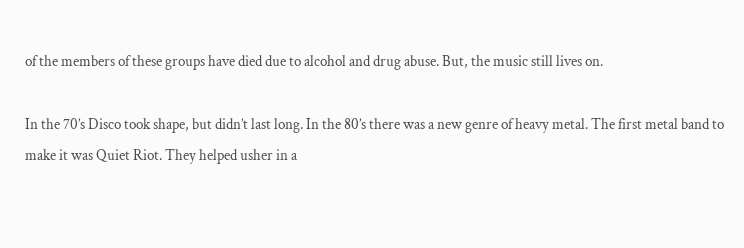of the members of these groups have died due to alcohol and drug abuse. But, the music still lives on.

In the 70’s Disco took shape, but didn’t last long. In the 80’s there was a new genre of heavy metal. The first metal band to make it was Quiet Riot. They helped usher in a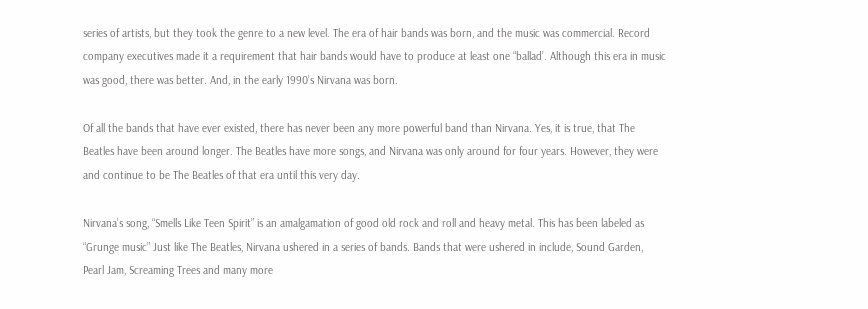series of artists, but they took the genre to a new level. The era of hair bands was born, and the music was commercial. Record company executives made it a requirement that hair bands would have to produce at least one “ballad’. Although this era in music was good, there was better. And, in the early 1990’s Nirvana was born.

Of all the bands that have ever existed, there has never been any more powerful band than Nirvana. Yes, it is true, that The Beatles have been around longer. The Beatles have more songs, and Nirvana was only around for four years. However, they were and continue to be The Beatles of that era until this very day.

Nirvana’s song, “Smells Like Teen Spirit” is an amalgamation of good old rock and roll and heavy metal. This has been labeled as “Grunge music” Just like The Beatles, Nirvana ushered in a series of bands. Bands that were ushered in include, Sound Garden, Pearl Jam, Screaming Trees and many more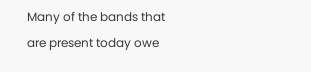Many of the bands that are present today owe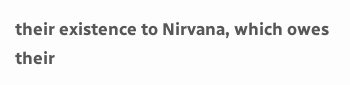their existence to Nirvana, which owes their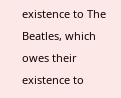existence to The Beatles, which owes their existence to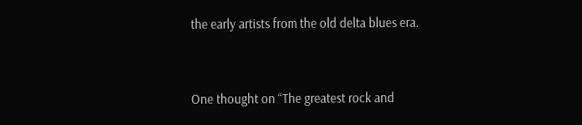the early artists from the old delta blues era.


One thought on “The greatest rock and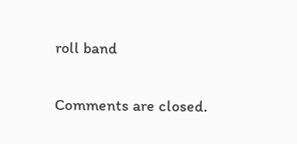roll band

Comments are closed.